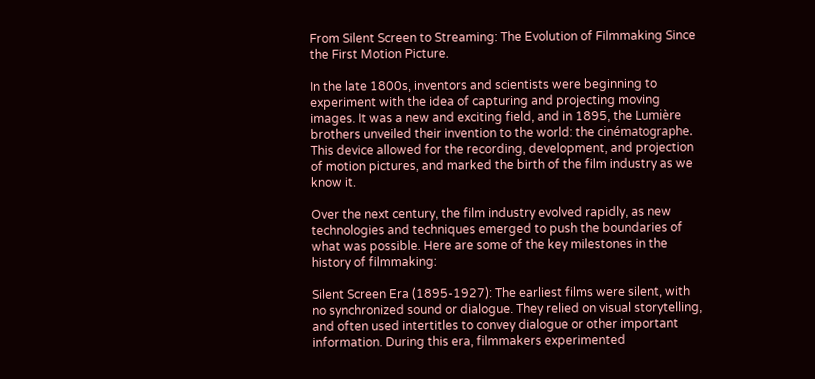From Silent Screen to Streaming: The Evolution of Filmmaking Since the First Motion Picture.

In the late 1800s, inventors and scientists were beginning to experiment with the idea of capturing and projecting moving images. It was a new and exciting field, and in 1895, the Lumière brothers unveiled their invention to the world: the cinématographe. This device allowed for the recording, development, and projection of motion pictures, and marked the birth of the film industry as we know it.

Over the next century, the film industry evolved rapidly, as new technologies and techniques emerged to push the boundaries of what was possible. Here are some of the key milestones in the history of filmmaking:

Silent Screen Era (1895-1927): The earliest films were silent, with no synchronized sound or dialogue. They relied on visual storytelling, and often used intertitles to convey dialogue or other important information. During this era, filmmakers experimented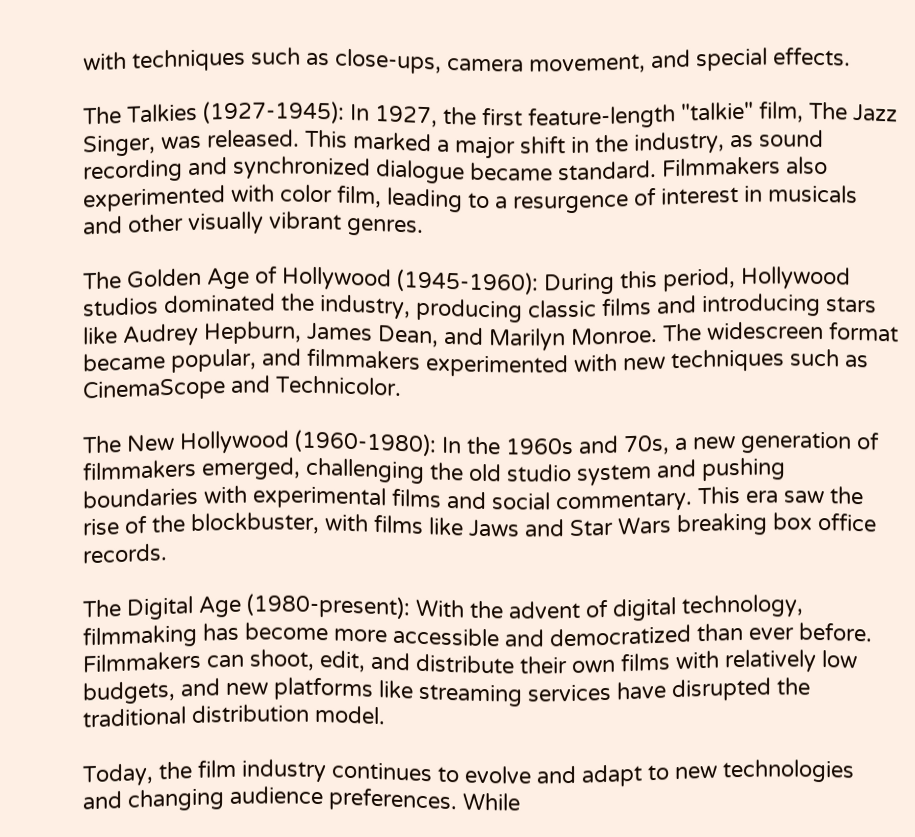with techniques such as close-ups, camera movement, and special effects.

The Talkies (1927-1945): In 1927, the first feature-length "talkie" film, The Jazz Singer, was released. This marked a major shift in the industry, as sound recording and synchronized dialogue became standard. Filmmakers also experimented with color film, leading to a resurgence of interest in musicals and other visually vibrant genres.

The Golden Age of Hollywood (1945-1960): During this period, Hollywood studios dominated the industry, producing classic films and introducing stars like Audrey Hepburn, James Dean, and Marilyn Monroe. The widescreen format became popular, and filmmakers experimented with new techniques such as CinemaScope and Technicolor.

The New Hollywood (1960-1980): In the 1960s and 70s, a new generation of filmmakers emerged, challenging the old studio system and pushing boundaries with experimental films and social commentary. This era saw the rise of the blockbuster, with films like Jaws and Star Wars breaking box office records.

The Digital Age (1980-present): With the advent of digital technology, filmmaking has become more accessible and democratized than ever before. Filmmakers can shoot, edit, and distribute their own films with relatively low budgets, and new platforms like streaming services have disrupted the traditional distribution model.

Today, the film industry continues to evolve and adapt to new technologies and changing audience preferences. While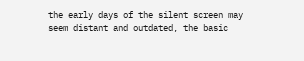the early days of the silent screen may seem distant and outdated, the basic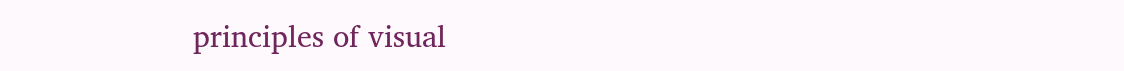principles of visual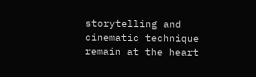storytelling and cinematic technique remain at the heart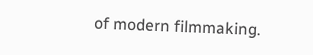of modern filmmaking.